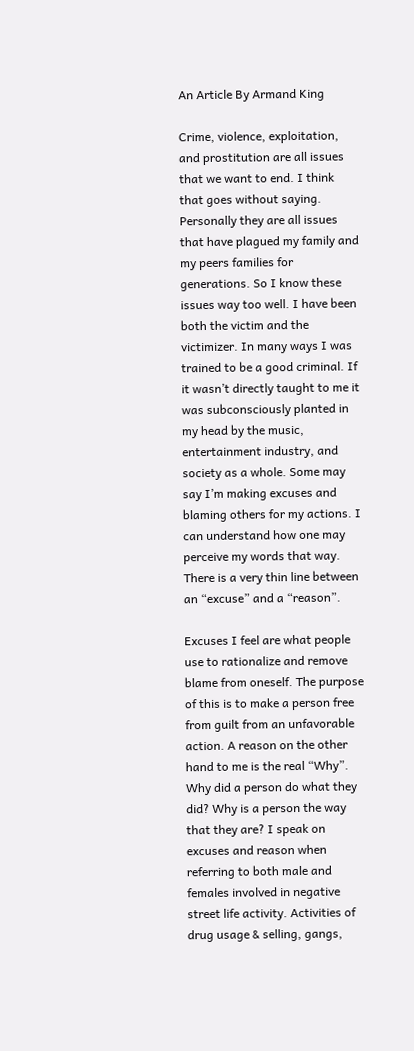An Article By Armand King

Crime, violence, exploitation, and prostitution are all issues that we want to end. I think that goes without saying. Personally they are all issues that have plagued my family and my peers families for generations. So I know these issues way too well. I have been both the victim and the victimizer. In many ways I was trained to be a good criminal. If it wasn’t directly taught to me it was subconsciously planted in my head by the music, entertainment industry, and society as a whole. Some may say I’m making excuses and blaming others for my actions. I can understand how one may perceive my words that way. There is a very thin line between an “excuse” and a “reason”.

Excuses I feel are what people use to rationalize and remove blame from oneself. The purpose of this is to make a person free from guilt from an unfavorable action. A reason on the other hand to me is the real “Why”. Why did a person do what they did? Why is a person the way that they are? I speak on excuses and reason when referring to both male and females involved in negative street life activity. Activities of drug usage & selling, gangs,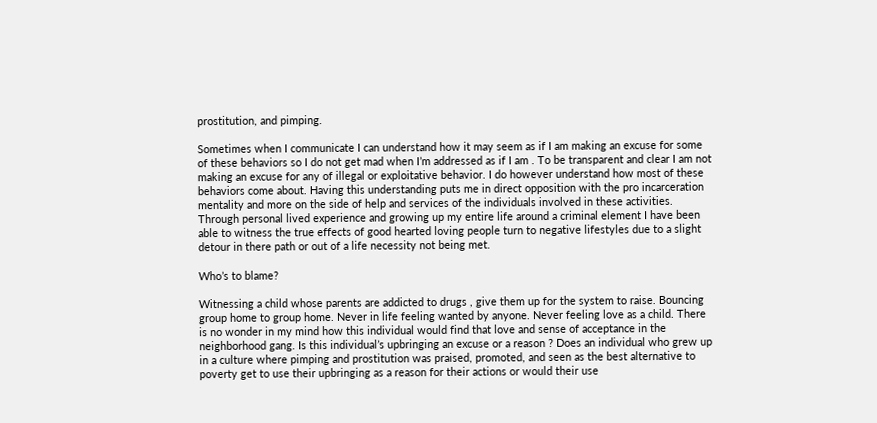prostitution, and pimping.

Sometimes when I communicate I can understand how it may seem as if I am making an excuse for some of these behaviors so I do not get mad when I’m addressed as if I am . To be transparent and clear I am not making an excuse for any of illegal or exploitative behavior. I do however understand how most of these behaviors come about. Having this understanding puts me in direct opposition with the pro incarceration mentality and more on the side of help and services of the individuals involved in these activities. Through personal lived experience and growing up my entire life around a criminal element I have been able to witness the true effects of good hearted loving people turn to negative lifestyles due to a slight detour in there path or out of a life necessity not being met.

Who’s to blame?

Witnessing a child whose parents are addicted to drugs , give them up for the system to raise. Bouncing group home to group home. Never in life feeling wanted by anyone. Never feeling love as a child. There is no wonder in my mind how this individual would find that love and sense of acceptance in the neighborhood gang. Is this individual’s upbringing an excuse or a reason ? Does an individual who grew up in a culture where pimping and prostitution was praised, promoted, and seen as the best alternative to poverty get to use their upbringing as a reason for their actions or would their use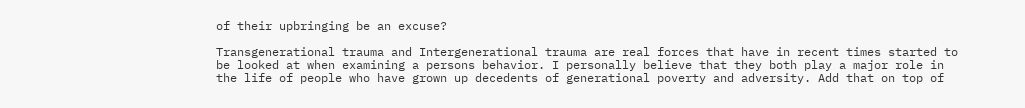of their upbringing be an excuse?

Transgenerational trauma and Intergenerational trauma are real forces that have in recent times started to be looked at when examining a persons behavior. I personally believe that they both play a major role in the life of people who have grown up decedents of generational poverty and adversity. Add that on top of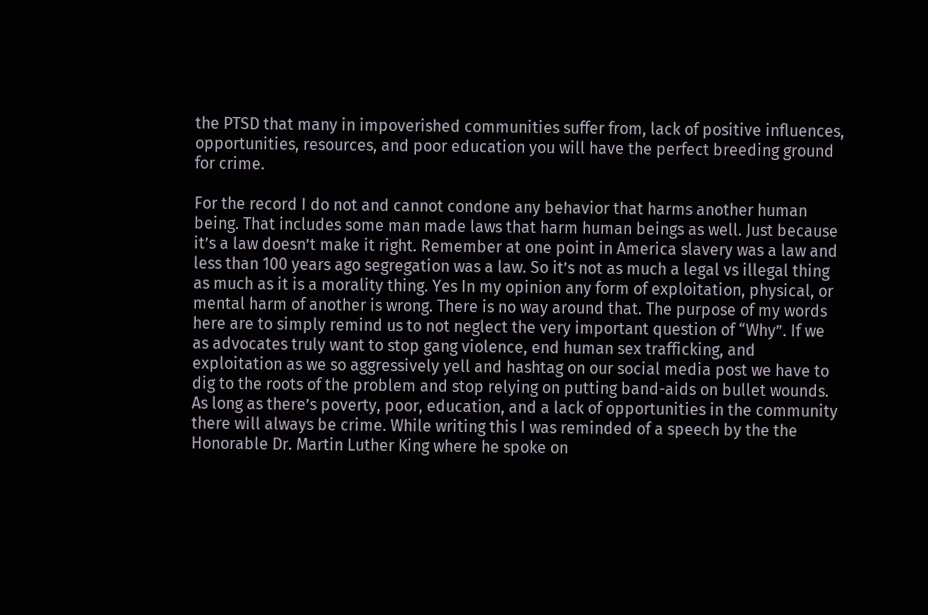the PTSD that many in impoverished communities suffer from, lack of positive influences, opportunities, resources, and poor education you will have the perfect breeding ground for crime.

For the record I do not and cannot condone any behavior that harms another human being. That includes some man made laws that harm human beings as well. Just because it’s a law doesn’t make it right. Remember at one point in America slavery was a law and less than 100 years ago segregation was a law. So it’s not as much a legal vs illegal thing as much as it is a morality thing. Yes In my opinion any form of exploitation, physical, or mental harm of another is wrong. There is no way around that. The purpose of my words here are to simply remind us to not neglect the very important question of “Why”. If we as advocates truly want to stop gang violence, end human sex trafficking, and exploitation as we so aggressively yell and hashtag on our social media post we have to dig to the roots of the problem and stop relying on putting band-aids on bullet wounds. As long as there’s poverty, poor, education, and a lack of opportunities in the community there will always be crime. While writing this I was reminded of a speech by the the Honorable Dr. Martin Luther King where he spoke on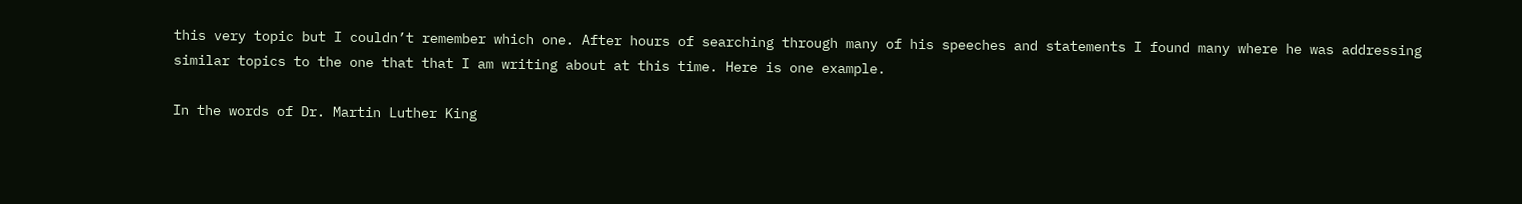this very topic but I couldn’t remember which one. After hours of searching through many of his speeches and statements I found many where he was addressing similar topics to the one that that I am writing about at this time. Here is one example.

In the words of Dr. Martin Luther King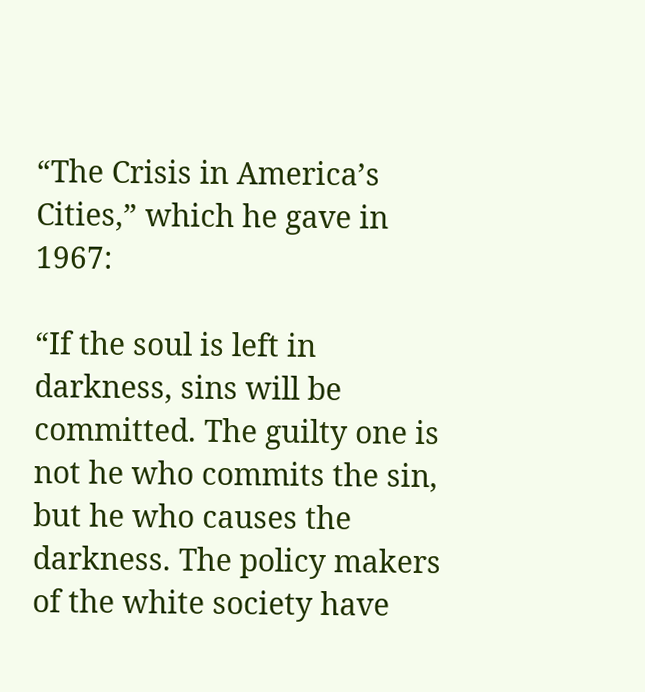“The Crisis in America’s Cities,” which he gave in 1967:

“If the soul is left in darkness, sins will be committed. The guilty one is not he who commits the sin, but he who causes the darkness. The policy makers of the white society have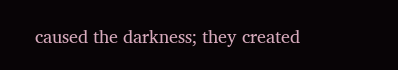caused the darkness; they created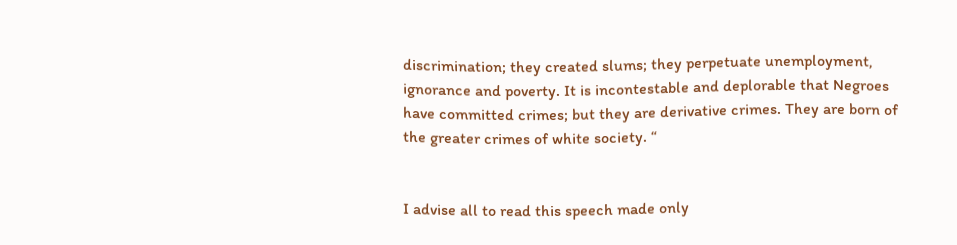discrimination; they created slums; they perpetuate unemployment, ignorance and poverty. It is incontestable and deplorable that Negroes have committed crimes; but they are derivative crimes. They are born of the greater crimes of white society. “


I advise all to read this speech made only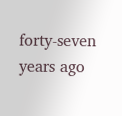forty-seven years ago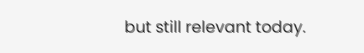but still relevant today.